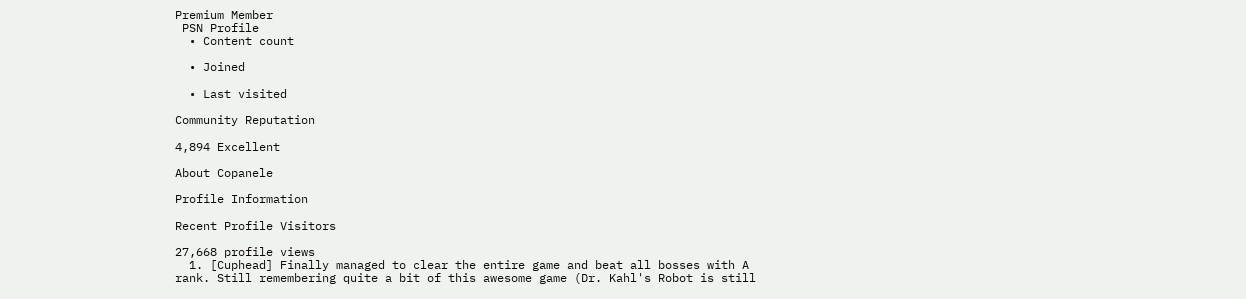Premium Member
 PSN Profile
  • Content count

  • Joined

  • Last visited

Community Reputation

4,894 Excellent

About Copanele

Profile Information

Recent Profile Visitors

27,668 profile views
  1. [Cuphead] Finally managed to clear the entire game and beat all bosses with A rank. Still remembering quite a bit of this awesome game (Dr. Kahl's Robot is still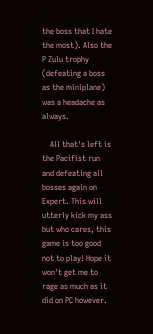the boss that I hate the most). Also the P Zulu trophy (defeating a boss as the miniplane) was a headache as always.

    All that's left is the Pacifist run and defeating all bosses again on Expert. This will utterly kick my ass but who cares, this game is too good not to play! Hope it won't get me to rage as much as it did on PC however.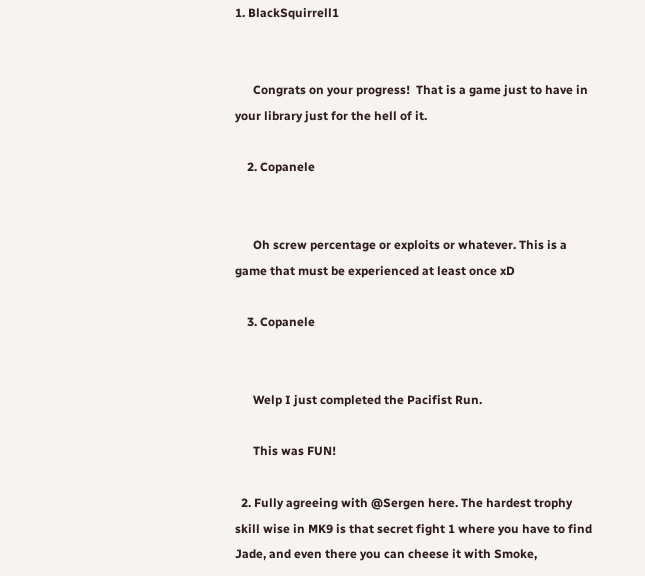1. BlackSquirrell1


      Congrats on your progress!  That is a game just to have in your library just for the hell of it.

    2. Copanele


      Oh screw percentage or exploits or whatever. This is a game that must be experienced at least once xD

    3. Copanele


      Welp I just completed the Pacifist Run.

      This was FUN!

  2. Fully agreeing with @Sergen here. The hardest trophy skill wise in MK9 is that secret fight 1 where you have to find Jade, and even there you can cheese it with Smoke,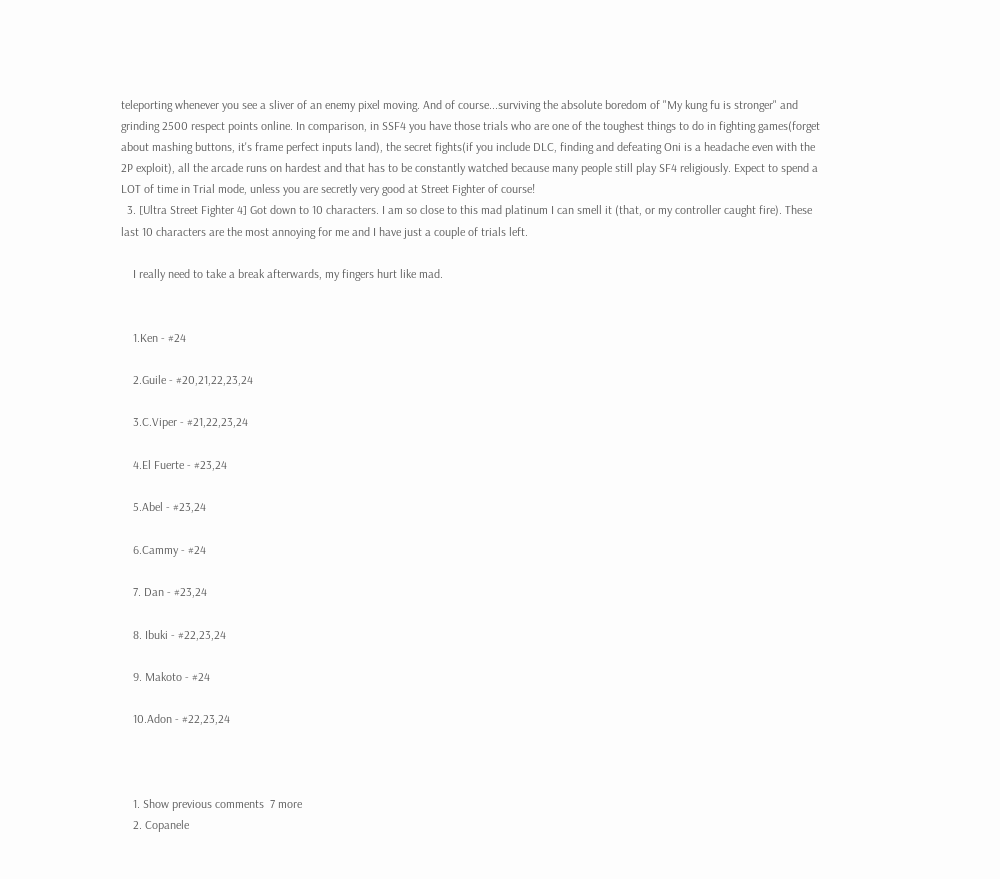teleporting whenever you see a sliver of an enemy pixel moving. And of course...surviving the absolute boredom of "My kung fu is stronger" and grinding 2500 respect points online. In comparison, in SSF4 you have those trials who are one of the toughest things to do in fighting games(forget about mashing buttons, it's frame perfect inputs land), the secret fights(if you include DLC, finding and defeating Oni is a headache even with the 2P exploit), all the arcade runs on hardest and that has to be constantly watched because many people still play SF4 religiously. Expect to spend a LOT of time in Trial mode, unless you are secretly very good at Street Fighter of course!
  3. [Ultra Street Fighter 4] Got down to 10 characters. I am so close to this mad platinum I can smell it (that, or my controller caught fire). These last 10 characters are the most annoying for me and I have just a couple of trials left.

    I really need to take a break afterwards, my fingers hurt like mad.


    1.Ken - #24

    2.Guile - #20,21,22,23,24

    3.C.Viper - #21,22,23,24

    4.El Fuerte - #23,24

    5.Abel - #23,24

    6.Cammy - #24

    7. Dan - #23,24

    8. Ibuki - #22,23,24

    9. Makoto - #24

    10.Adon - #22,23,24



    1. Show previous comments  7 more
    2. Copanele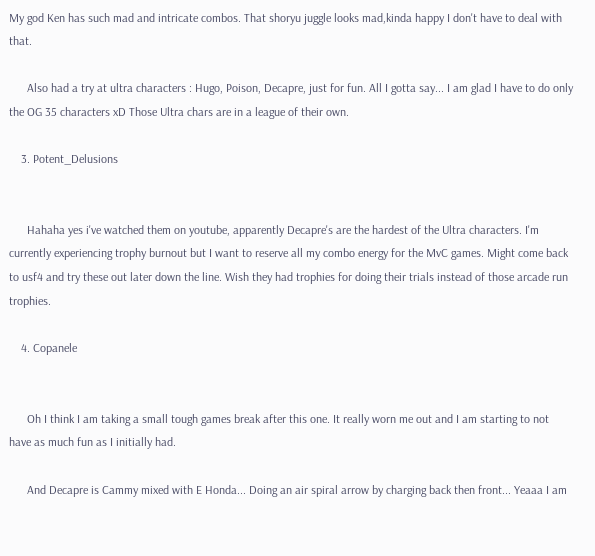My god Ken has such mad and intricate combos. That shoryu juggle looks mad,kinda happy I don't have to deal with that.

      Also had a try at ultra characters : Hugo, Poison, Decapre, just for fun. All I gotta say... I am glad I have to do only the OG 35 characters xD Those Ultra chars are in a league of their own.

    3. Potent_Delusions


      Hahaha yes i've watched them on youtube, apparently Decapre's are the hardest of the Ultra characters. I'm currently experiencing trophy burnout but I want to reserve all my combo energy for the MvC games. Might come back to usf4 and try these out later down the line. Wish they had trophies for doing their trials instead of those arcade run trophies.

    4. Copanele


      Oh I think I am taking a small tough games break after this one. It really worn me out and I am starting to not have as much fun as I initially had.

      And Decapre is Cammy mixed with E Honda... Doing an air spiral arrow by charging back then front... Yeaaa I am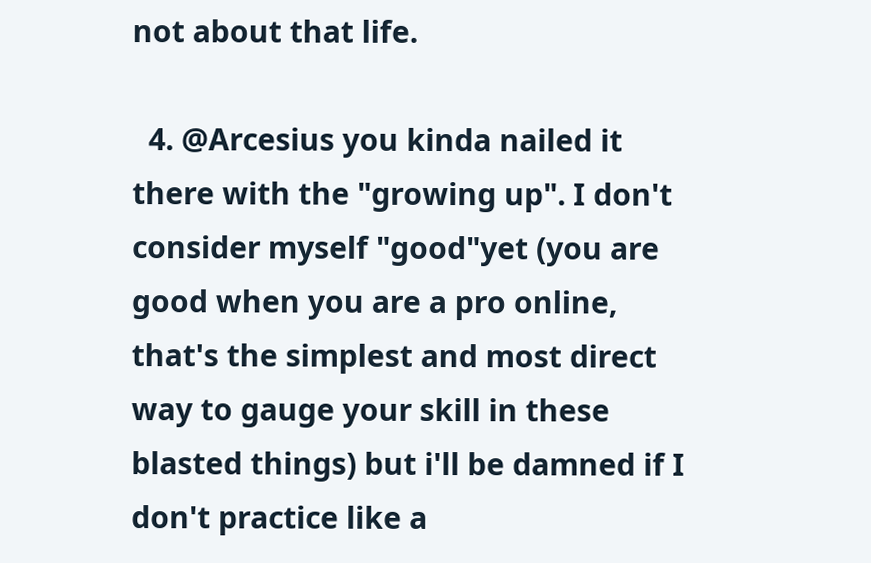not about that life.

  4. @Arcesius you kinda nailed it there with the "growing up". I don't consider myself "good"yet (you are good when you are a pro online, that's the simplest and most direct way to gauge your skill in these blasted things) but i'll be damned if I don't practice like a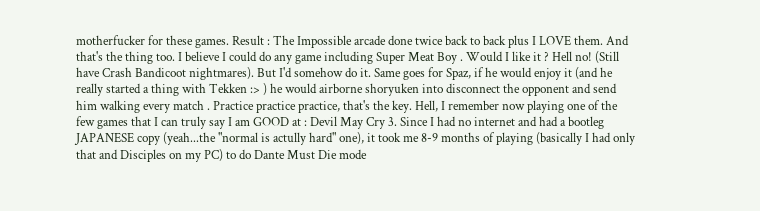motherfucker for these games. Result : The Impossible arcade done twice back to back plus I LOVE them. And that's the thing too. I believe I could do any game including Super Meat Boy . Would I like it ? Hell no! (Still have Crash Bandicoot nightmares). But I'd somehow do it. Same goes for Spaz, if he would enjoy it (and he really started a thing with Tekken :> ) he would airborne shoryuken into disconnect the opponent and send him walking every match . Practice practice practice, that's the key. Hell, I remember now playing one of the few games that I can truly say I am GOOD at : Devil May Cry 3. Since I had no internet and had a bootleg JAPANESE copy (yeah...the "normal is actully hard" one), it took me 8-9 months of playing (basically I had only that and Disciples on my PC) to do Dante Must Die mode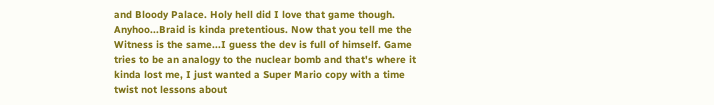and Bloody Palace. Holy hell did I love that game though. Anyhoo...Braid is kinda pretentious. Now that you tell me the Witness is the same...I guess the dev is full of himself. Game tries to be an analogy to the nuclear bomb and that's where it kinda lost me, I just wanted a Super Mario copy with a time twist not lessons about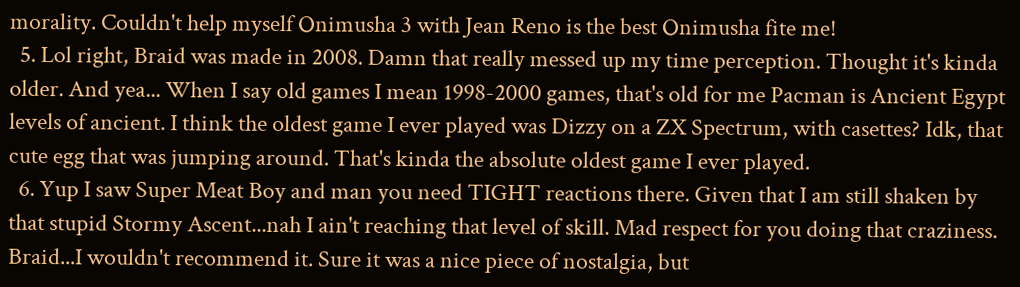morality. Couldn't help myself Onimusha 3 with Jean Reno is the best Onimusha fite me!
  5. Lol right, Braid was made in 2008. Damn that really messed up my time perception. Thought it's kinda older. And yea... When I say old games I mean 1998-2000 games, that's old for me Pacman is Ancient Egypt levels of ancient. I think the oldest game I ever played was Dizzy on a ZX Spectrum, with casettes? Idk, that cute egg that was jumping around. That's kinda the absolute oldest game I ever played.
  6. Yup I saw Super Meat Boy and man you need TIGHT reactions there. Given that I am still shaken by that stupid Stormy Ascent...nah I ain't reaching that level of skill. Mad respect for you doing that craziness. Braid...I wouldn't recommend it. Sure it was a nice piece of nostalgia, but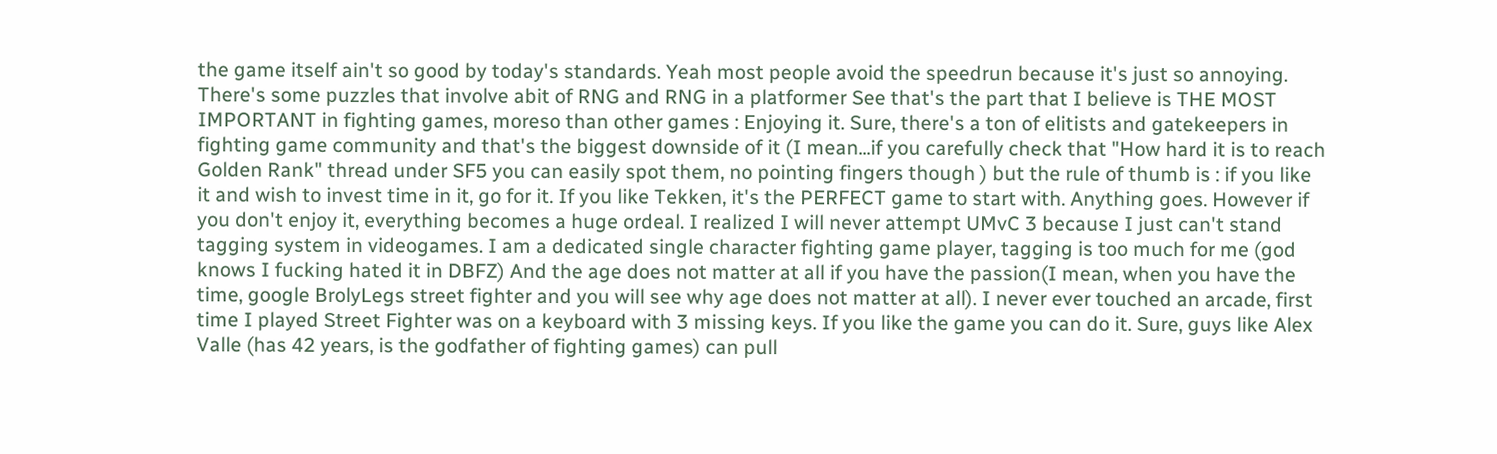the game itself ain't so good by today's standards. Yeah most people avoid the speedrun because it's just so annoying. There's some puzzles that involve abit of RNG and RNG in a platformer See that's the part that I believe is THE MOST IMPORTANT in fighting games, moreso than other games : Enjoying it. Sure, there's a ton of elitists and gatekeepers in fighting game community and that's the biggest downside of it (I mean...if you carefully check that "How hard it is to reach Golden Rank" thread under SF5 you can easily spot them, no pointing fingers though ) but the rule of thumb is : if you like it and wish to invest time in it, go for it. If you like Tekken, it's the PERFECT game to start with. Anything goes. However if you don't enjoy it, everything becomes a huge ordeal. I realized I will never attempt UMvC 3 because I just can't stand tagging system in videogames. I am a dedicated single character fighting game player, tagging is too much for me (god knows I fucking hated it in DBFZ) And the age does not matter at all if you have the passion(I mean, when you have the time, google BrolyLegs street fighter and you will see why age does not matter at all). I never ever touched an arcade, first time I played Street Fighter was on a keyboard with 3 missing keys. If you like the game you can do it. Sure, guys like Alex Valle (has 42 years, is the godfather of fighting games) can pull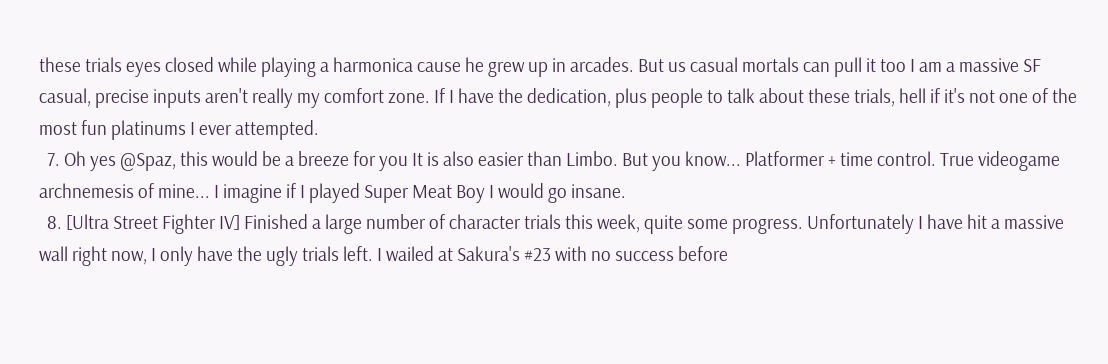these trials eyes closed while playing a harmonica cause he grew up in arcades. But us casual mortals can pull it too I am a massive SF casual, precise inputs aren't really my comfort zone. If I have the dedication, plus people to talk about these trials, hell if it's not one of the most fun platinums I ever attempted.
  7. Oh yes @Spaz, this would be a breeze for you It is also easier than Limbo. But you know... Platformer + time control. True videogame archnemesis of mine... I imagine if I played Super Meat Boy I would go insane.
  8. [Ultra Street Fighter IV] Finished a large number of character trials this week, quite some progress. Unfortunately I have hit a massive wall right now, I only have the ugly trials left. I wailed at Sakura's #23 with no success before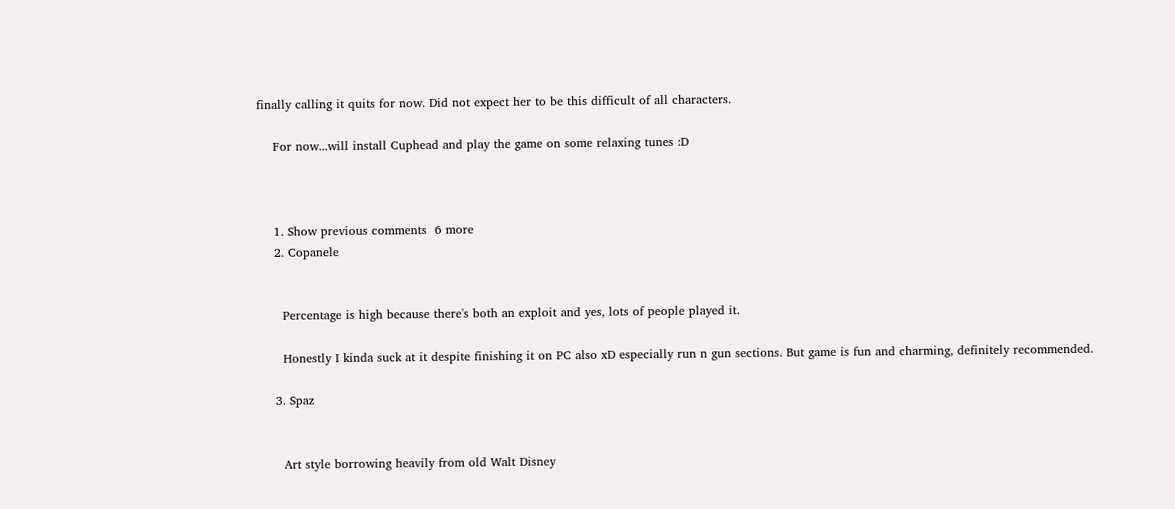finally calling it quits for now. Did not expect her to be this difficult of all characters.

    For now...will install Cuphead and play the game on some relaxing tunes :D



    1. Show previous comments  6 more
    2. Copanele


      Percentage is high because there's both an exploit and yes, lots of people played it.

      Honestly I kinda suck at it despite finishing it on PC also xD especially run n gun sections. But game is fun and charming, definitely recommended.

    3. Spaz


      Art style borrowing heavily from old Walt Disney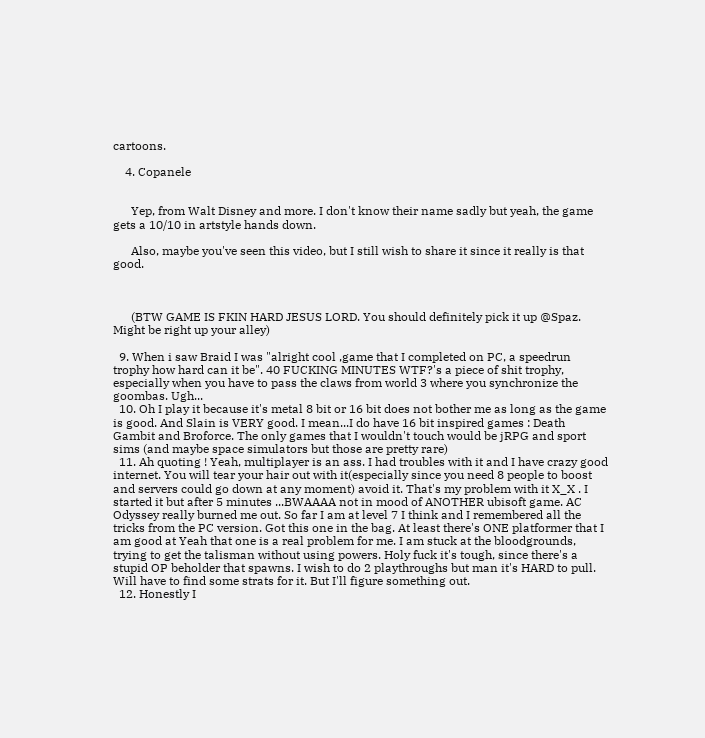cartoons.

    4. Copanele


      Yep, from Walt Disney and more. I don't know their name sadly but yeah, the game gets a 10/10 in artstyle hands down.

      Also, maybe you've seen this video, but I still wish to share it since it really is that good.



      (BTW GAME IS FKIN HARD JESUS LORD. You should definitely pick it up @Spaz. Might be right up your alley)

  9. When i saw Braid I was "alright cool ,game that I completed on PC, a speedrun trophy how hard can it be". 40 FUCKING MINUTES WTF?'s a piece of shit trophy, especially when you have to pass the claws from world 3 where you synchronize the goombas. Ugh...
  10. Oh I play it because it's metal 8 bit or 16 bit does not bother me as long as the game is good. And Slain is VERY good. I mean...I do have 16 bit inspired games : Death Gambit and Broforce. The only games that I wouldn't touch would be jRPG and sport sims (and maybe space simulators but those are pretty rare)
  11. Ah quoting ! Yeah, multiplayer is an ass. I had troubles with it and I have crazy good internet. You will tear your hair out with it(especially since you need 8 people to boost and servers could go down at any moment) avoid it. That's my problem with it X_X . I started it but after 5 minutes ...BWAAAA not in mood of ANOTHER ubisoft game. AC Odyssey really burned me out. So far I am at level 7 I think and I remembered all the tricks from the PC version. Got this one in the bag. At least there's ONE platformer that I am good at Yeah that one is a real problem for me. I am stuck at the bloodgrounds, trying to get the talisman without using powers. Holy fuck it's tough, since there's a stupid OP beholder that spawns. I wish to do 2 playthroughs but man it's HARD to pull. Will have to find some strats for it. But I'll figure something out.
  12. Honestly I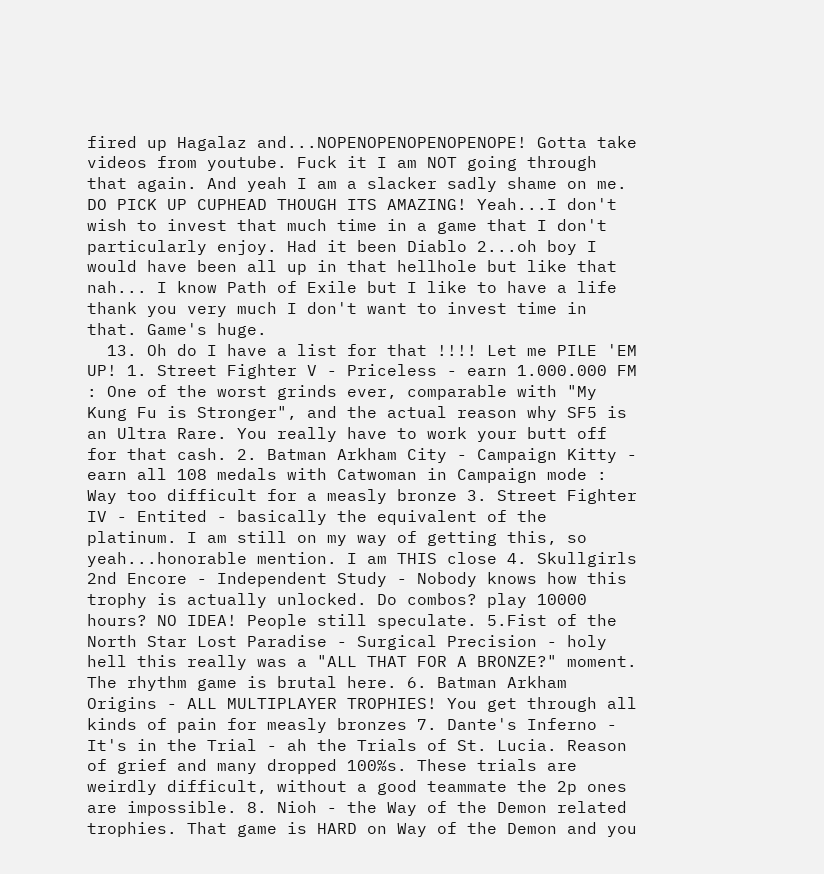fired up Hagalaz and...NOPENOPENOPENOPENOPE! Gotta take videos from youtube. Fuck it I am NOT going through that again. And yeah I am a slacker sadly shame on me. DO PICK UP CUPHEAD THOUGH ITS AMAZING! Yeah...I don't wish to invest that much time in a game that I don't particularly enjoy. Had it been Diablo 2...oh boy I would have been all up in that hellhole but like that nah... I know Path of Exile but I like to have a life thank you very much I don't want to invest time in that. Game's huge.
  13. Oh do I have a list for that !!!! Let me PILE 'EM UP! 1. Street Fighter V - Priceless - earn 1.000.000 FM : One of the worst grinds ever, comparable with "My Kung Fu is Stronger", and the actual reason why SF5 is an Ultra Rare. You really have to work your butt off for that cash. 2. Batman Arkham City - Campaign Kitty - earn all 108 medals with Catwoman in Campaign mode : Way too difficult for a measly bronze 3. Street Fighter IV - Entited - basically the equivalent of the platinum. I am still on my way of getting this, so yeah...honorable mention. I am THIS close 4. Skullgirls 2nd Encore - Independent Study - Nobody knows how this trophy is actually unlocked. Do combos? play 10000 hours? NO IDEA! People still speculate. 5.Fist of the North Star Lost Paradise - Surgical Precision - holy hell this really was a "ALL THAT FOR A BRONZE?" moment. The rhythm game is brutal here. 6. Batman Arkham Origins - ALL MULTIPLAYER TROPHIES! You get through all kinds of pain for measly bronzes 7. Dante's Inferno - It's in the Trial - ah the Trials of St. Lucia. Reason of grief and many dropped 100%s. These trials are weirdly difficult, without a good teammate the 2p ones are impossible. 8. Nioh - the Way of the Demon related trophies. That game is HARD on Way of the Demon and you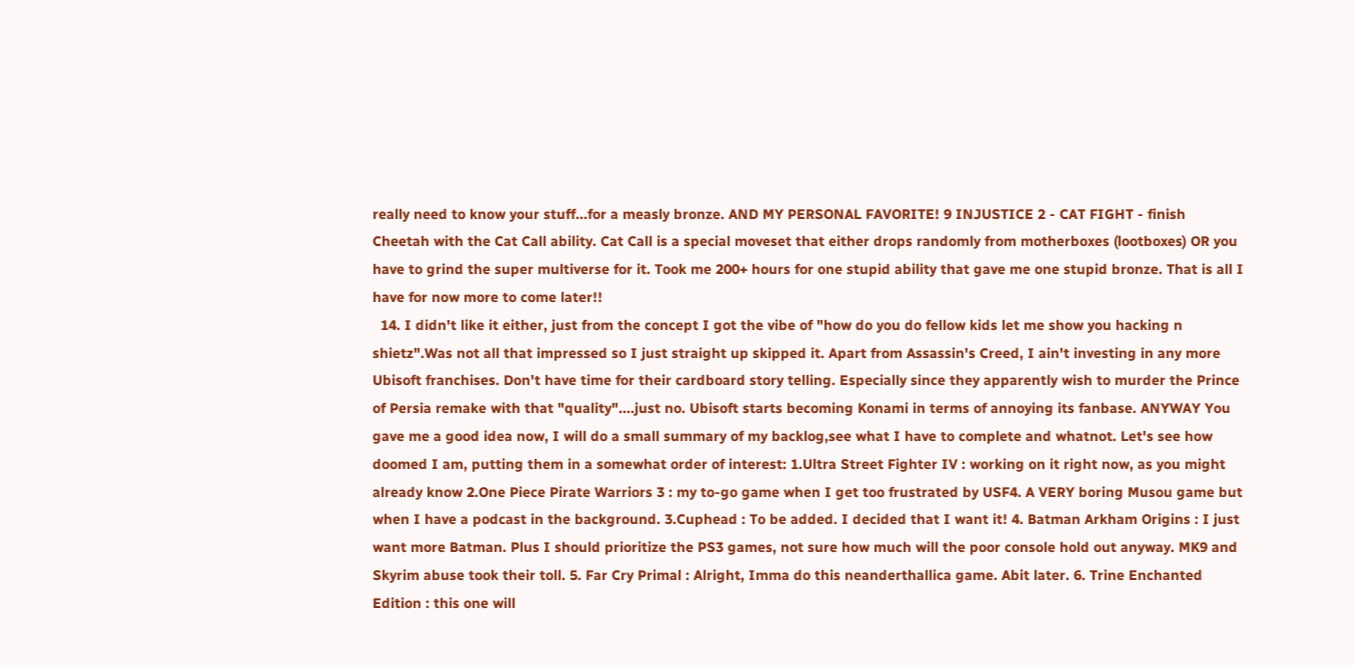really need to know your stuff...for a measly bronze. AND MY PERSONAL FAVORITE! 9 INJUSTICE 2 - CAT FIGHT - finish Cheetah with the Cat Call ability. Cat Call is a special moveset that either drops randomly from motherboxes (lootboxes) OR you have to grind the super multiverse for it. Took me 200+ hours for one stupid ability that gave me one stupid bronze. That is all I have for now more to come later!!
  14. I didn't like it either, just from the concept I got the vibe of "how do you do fellow kids let me show you hacking n shietz".Was not all that impressed so I just straight up skipped it. Apart from Assassin's Creed, I ain't investing in any more Ubisoft franchises. Don't have time for their cardboard story telling. Especially since they apparently wish to murder the Prince of Persia remake with that "quality"....just no. Ubisoft starts becoming Konami in terms of annoying its fanbase. ANYWAY You gave me a good idea now, I will do a small summary of my backlog,see what I have to complete and whatnot. Let's see how doomed I am, putting them in a somewhat order of interest: 1.Ultra Street Fighter IV : working on it right now, as you might already know 2.One Piece Pirate Warriors 3 : my to-go game when I get too frustrated by USF4. A VERY boring Musou game but when I have a podcast in the background. 3.Cuphead : To be added. I decided that I want it! 4. Batman Arkham Origins : I just want more Batman. Plus I should prioritize the PS3 games, not sure how much will the poor console hold out anyway. MK9 and Skyrim abuse took their toll. 5. Far Cry Primal : Alright, Imma do this neanderthallica game. Abit later. 6. Trine Enchanted Edition : this one will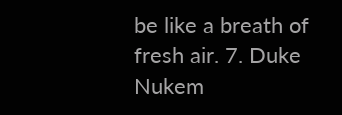be like a breath of fresh air. 7. Duke Nukem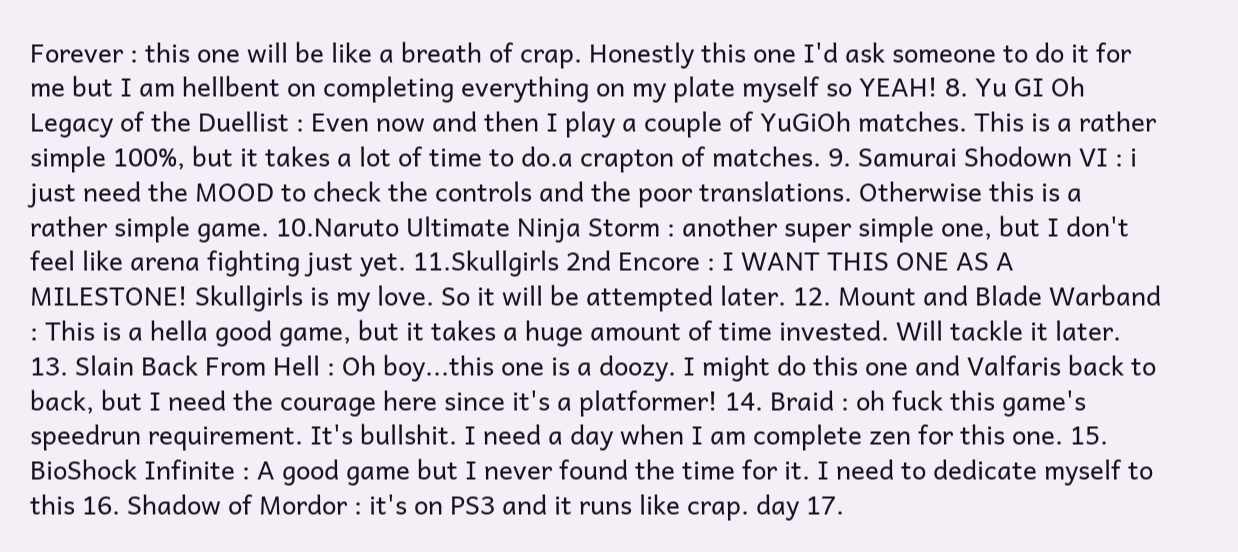Forever : this one will be like a breath of crap. Honestly this one I'd ask someone to do it for me but I am hellbent on completing everything on my plate myself so YEAH! 8. Yu GI Oh Legacy of the Duellist : Even now and then I play a couple of YuGiOh matches. This is a rather simple 100%, but it takes a lot of time to do.a crapton of matches. 9. Samurai Shodown VI : i just need the MOOD to check the controls and the poor translations. Otherwise this is a rather simple game. 10.Naruto Ultimate Ninja Storm : another super simple one, but I don't feel like arena fighting just yet. 11.Skullgirls 2nd Encore : I WANT THIS ONE AS A MILESTONE! Skullgirls is my love. So it will be attempted later. 12. Mount and Blade Warband : This is a hella good game, but it takes a huge amount of time invested. Will tackle it later. 13. Slain Back From Hell : Oh boy...this one is a doozy. I might do this one and Valfaris back to back, but I need the courage here since it's a platformer! 14. Braid : oh fuck this game's speedrun requirement. It's bullshit. I need a day when I am complete zen for this one. 15. BioShock Infinite : A good game but I never found the time for it. I need to dedicate myself to this 16. Shadow of Mordor : it's on PS3 and it runs like crap. day 17.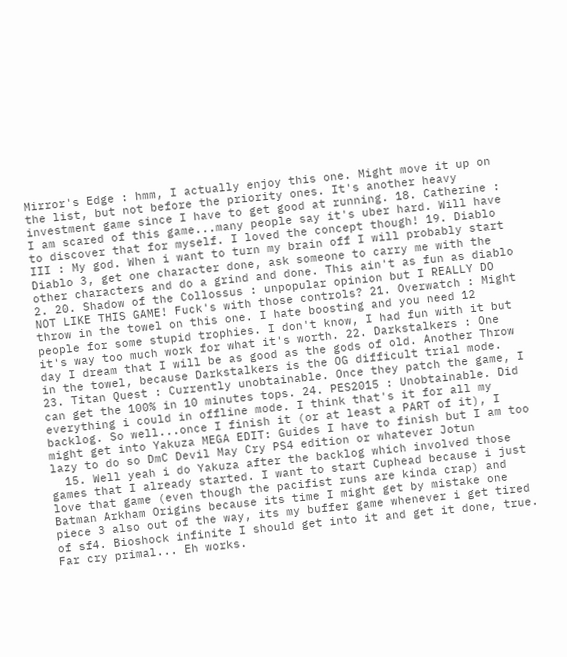Mirror's Edge : hmm, I actually enjoy this one. Might move it up on the list, but not before the priority ones. It's another heavy investment game since I have to get good at running. 18. Catherine : I am scared of this game...many people say it's uber hard. Will have to discover that for myself. I loved the concept though! 19. Diablo III : My god. When i want to turn my brain off I will probably start Diablo 3, get one character done, ask someone to carry me with the other characters and do a grind and done. This ain't as fun as diablo 2. 20. Shadow of the Collossus : unpopular opinion but I REALLY DO NOT LIKE THIS GAME! Fuck's with those controls? 21. Overwatch : Might throw in the towel on this one. I hate boosting and you need 12 people for some stupid trophies. I don't know, I had fun with it but it's way too much work for what it's worth. 22. Darkstalkers : One day I dream that I will be as good as the gods of old. Another Throw in the towel, because Darkstalkers is the OG difficult trial mode. 23. Titan Quest : Currently unobtainable. Once they patch the game, I can get the 100% in 10 minutes tops. 24. PES2015 : Unobtainable. Did everything i could in offline mode. I think that's it for all my backlog. So well...once I finish it (or at least a PART of it), I might get into Yakuza MEGA EDIT: Guides I have to finish but I am too lazy to do so DmC Devil May Cry PS4 edition or whatever Jotun
  15. Well yeah i do Yakuza after the backlog which involved those games that I already started. I want to start Cuphead because i just love that game (even though the pacifist runs are kinda crap) and Batman Arkham Origins because its time I might get by mistake one piece 3 also out of the way, its my buffer game whenever i get tired of sf4. Bioshock infinite I should get into it and get it done, true. Far cry primal... Eh works.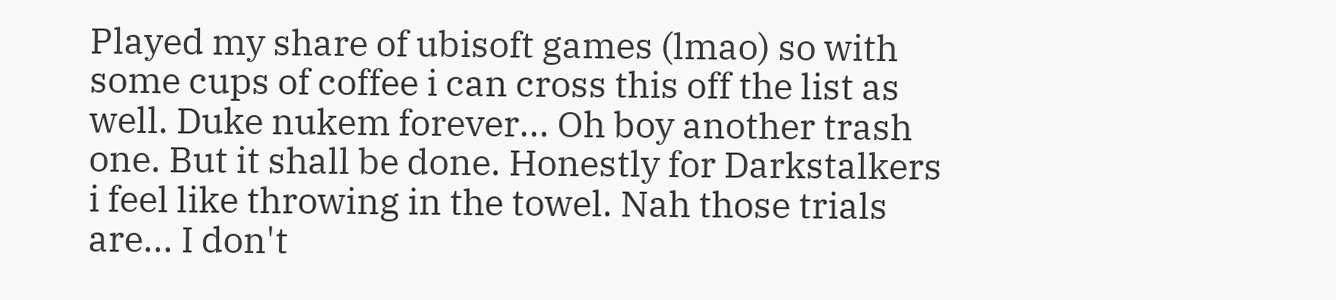Played my share of ubisoft games (lmao) so with some cups of coffee i can cross this off the list as well. Duke nukem forever... Oh boy another trash one. But it shall be done. Honestly for Darkstalkers i feel like throwing in the towel. Nah those trials are... I don't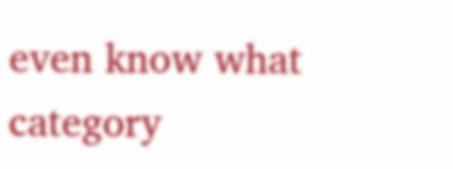even know what category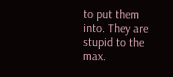to put them into. They are stupid to the max.